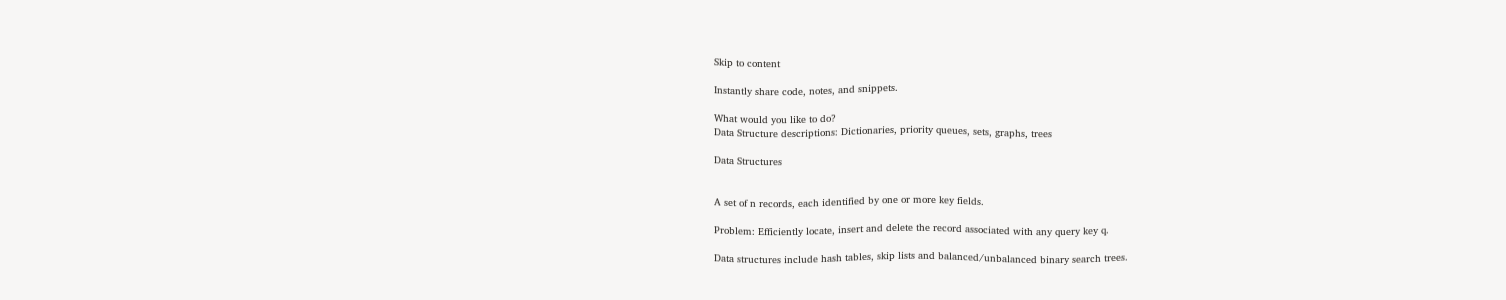Skip to content

Instantly share code, notes, and snippets.

What would you like to do?
Data Structure descriptions: Dictionaries, priority queues, sets, graphs, trees

Data Structures


A set of n records, each identified by one or more key fields.

Problem: Efficiently locate, insert and delete the record associated with any query key q.

Data structures include hash tables, skip lists and balanced/unbalanced binary search trees.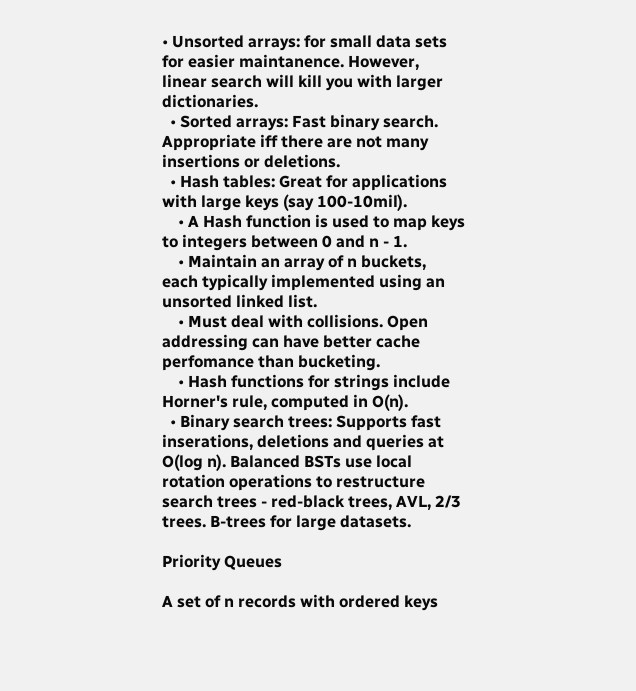• Unsorted arrays: for small data sets for easier maintanence. However, linear search will kill you with larger dictionaries.
  • Sorted arrays: Fast binary search. Appropriate iff there are not many insertions or deletions.
  • Hash tables: Great for applications with large keys (say 100-10mil).
    • A Hash function is used to map keys to integers between 0 and n - 1.
    • Maintain an array of n buckets, each typically implemented using an unsorted linked list.
    • Must deal with collisions. Open addressing can have better cache perfomance than bucketing.
    • Hash functions for strings include Horner's rule, computed in O(n).
  • Binary search trees: Supports fast inserations, deletions and queries at O(log n). Balanced BSTs use local rotation operations to restructure search trees - red-black trees, AVL, 2/3 trees. B-trees for large datasets.

Priority Queues

A set of n records with ordered keys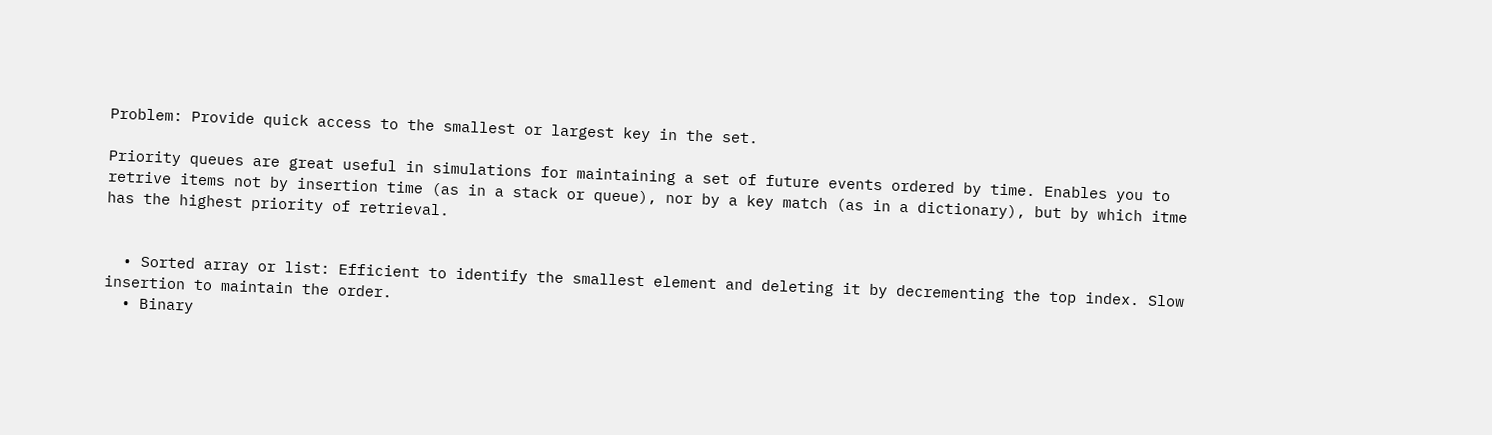Problem: Provide quick access to the smallest or largest key in the set.

Priority queues are great useful in simulations for maintaining a set of future events ordered by time. Enables you to retrive items not by insertion time (as in a stack or queue), nor by a key match (as in a dictionary), but by which itme has the highest priority of retrieval.


  • Sorted array or list: Efficient to identify the smallest element and deleting it by decrementing the top index. Slow insertion to maintain the order.
  • Binary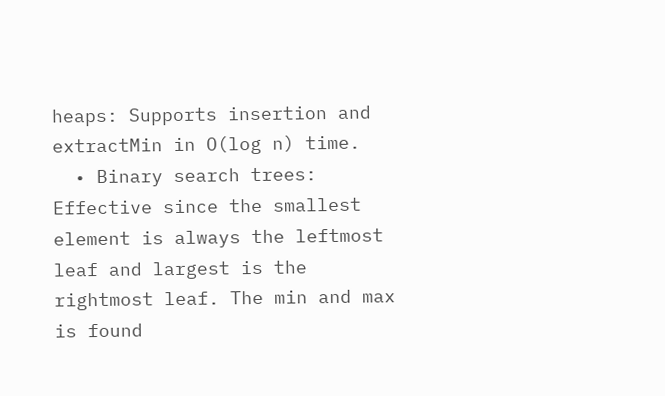heaps: Supports insertion and extractMin in O(log n) time.
  • Binary search trees: Effective since the smallest element is always the leftmost leaf and largest is the rightmost leaf. The min and max is found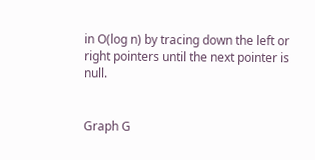in O(log n) by tracing down the left or right pointers until the next pointer is null.


Graph G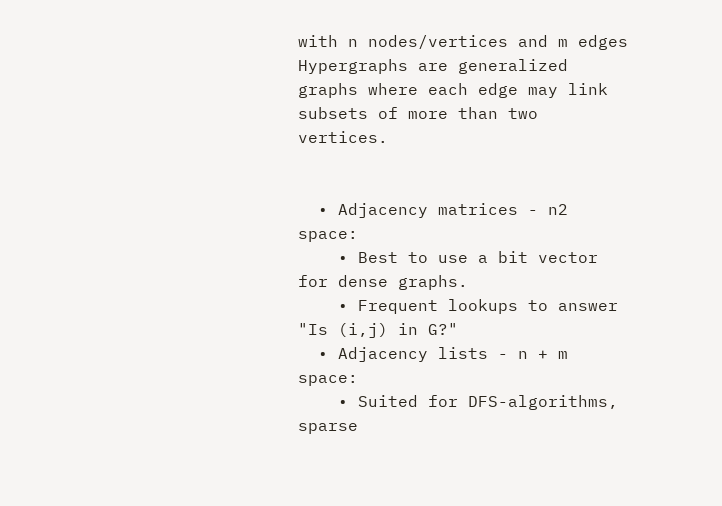with n nodes/vertices and m edges
Hypergraphs are generalized graphs where each edge may link subsets of more than two vertices.


  • Adjacency matrices - n2 space:
    • Best to use a bit vector for dense graphs.
    • Frequent lookups to answer "Is (i,j) in G?"
  • Adjacency lists - n + m space:
    • Suited for DFS-algorithms, sparse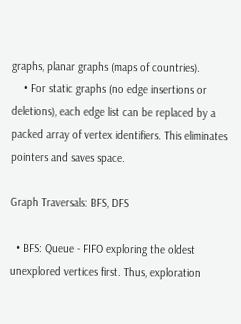graphs, planar graphs (maps of countries).
    • For static graphs (no edge insertions or deletions), each edge list can be replaced by a packed array of vertex identifiers. This eliminates pointers and saves space.

Graph Traversals: BFS, DFS

  • BFS: Queue - FIFO exploring the oldest unexplored vertices first. Thus, exploration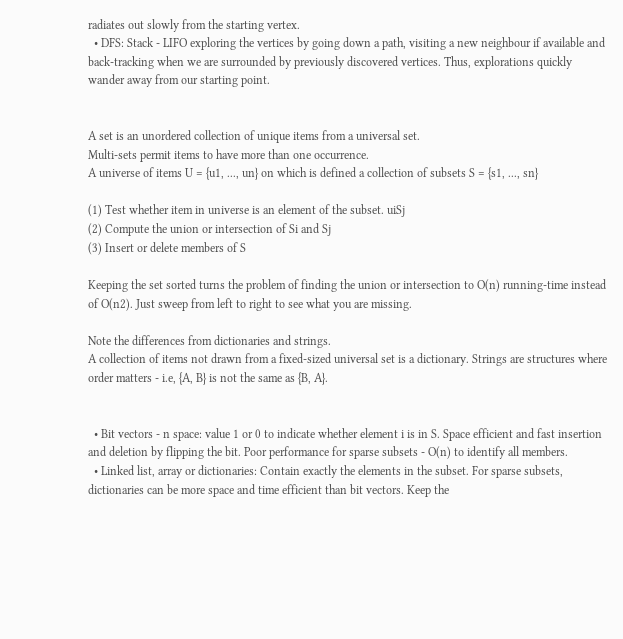radiates out slowly from the starting vertex.
  • DFS: Stack - LIFO exploring the vertices by going down a path, visiting a new neighbour if available and back-tracking when we are surrounded by previously discovered vertices. Thus, explorations quickly wander away from our starting point.


A set is an unordered collection of unique items from a universal set.
Multi-sets permit items to have more than one occurrence.
A universe of items U = {u1, ..., un} on which is defined a collection of subsets S = {s1, ..., sn}

(1) Test whether item in universe is an element of the subset. uiSj
(2) Compute the union or intersection of Si and Sj
(3) Insert or delete members of S

Keeping the set sorted turns the problem of finding the union or intersection to O(n) running-time instead of O(n2). Just sweep from left to right to see what you are missing.

Note the differences from dictionaries and strings.
A collection of items not drawn from a fixed-sized universal set is a dictionary. Strings are structures where order matters - i.e, {A, B} is not the same as {B, A}.


  • Bit vectors - n space: value 1 or 0 to indicate whether element i is in S. Space efficient and fast insertion and deletion by flipping the bit. Poor performance for sparse subsets - O(n) to identify all members.
  • Linked list, array or dictionaries: Contain exactly the elements in the subset. For sparse subsets, dictionaries can be more space and time efficient than bit vectors. Keep the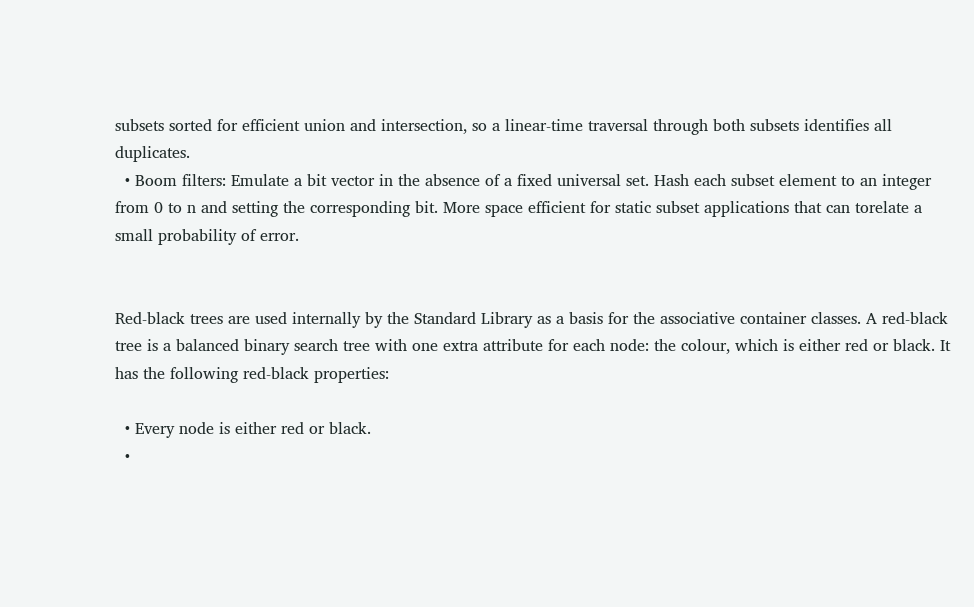subsets sorted for efficient union and intersection, so a linear-time traversal through both subsets identifies all duplicates.
  • Boom filters: Emulate a bit vector in the absence of a fixed universal set. Hash each subset element to an integer from 0 to n and setting the corresponding bit. More space efficient for static subset applications that can torelate a small probability of error.


Red-black trees are used internally by the Standard Library as a basis for the associative container classes. A red-black tree is a balanced binary search tree with one extra attribute for each node: the colour, which is either red or black. It has the following red-black properties:

  • Every node is either red or black.
  •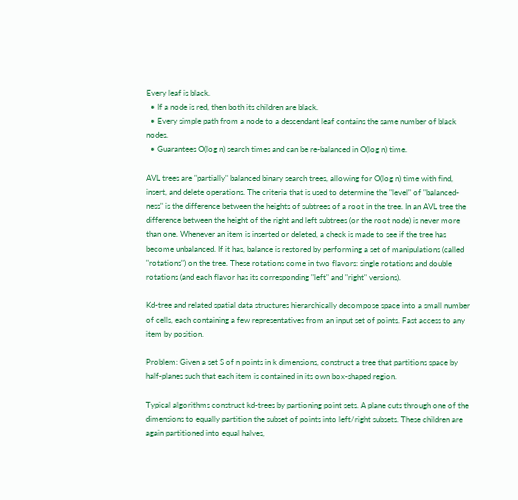Every leaf is black.
  • If a node is red, then both its children are black.
  • Every simple path from a node to a descendant leaf contains the same number of black nodes.
  • Guarantees O(log n) search times and can be re-balanced in O(log n) time.

AVL trees are "partially" balanced binary search trees, allowing for O(log n) time with find, insert, and delete operations. The criteria that is used to determine the "level" of "balanced-ness" is the difference between the heights of subtrees of a root in the tree. In an AVL tree the difference between the height of the right and left subtrees (or the root node) is never more than one. Whenever an item is inserted or deleted, a check is made to see if the tree has become unbalanced. If it has, balance is restored by performing a set of manipulations (called "rotations") on the tree. These rotations come in two flavors: single rotations and double rotations (and each flavor has its corresponding "left" and "right" versions).

Kd-tree and related spatial data structures hierarchically decompose space into a small number of cells, each containing a few representatives from an input set of points. Fast access to any item by position.

Problem: Given a set S of n points in k dimensions, construct a tree that partitions space by half-planes such that each item is contained in its own box-shaped region.

Typical algorithms construct kd-trees by partioning point sets. A plane cuts through one of the dimensions to equally partition the subset of points into left/right subsets. These children are again partitioned into equal halves,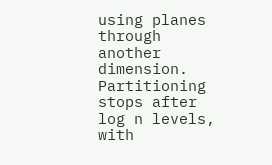using planes through another dimension. Partitioning stops after log n levels, with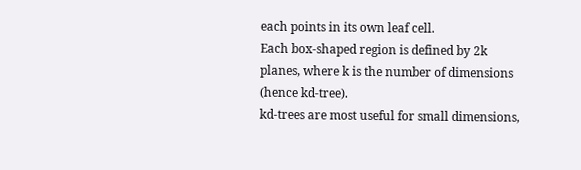each points in its own leaf cell.
Each box-shaped region is defined by 2k planes, where k is the number of dimensions (hence kd-tree).
kd-trees are most useful for small dimensions,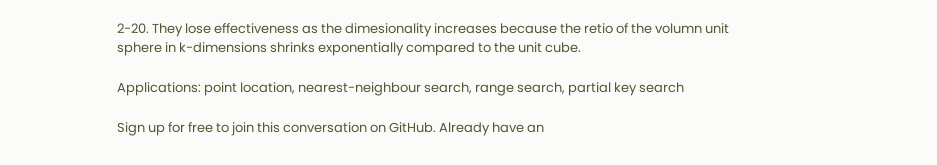2-20. They lose effectiveness as the dimesionality increases because the retio of the volumn unit sphere in k-dimensions shrinks exponentially compared to the unit cube.

Applications: point location, nearest-neighbour search, range search, partial key search

Sign up for free to join this conversation on GitHub. Already have an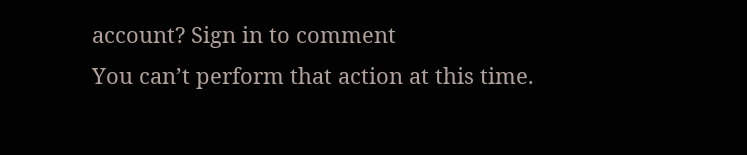account? Sign in to comment
You can’t perform that action at this time.